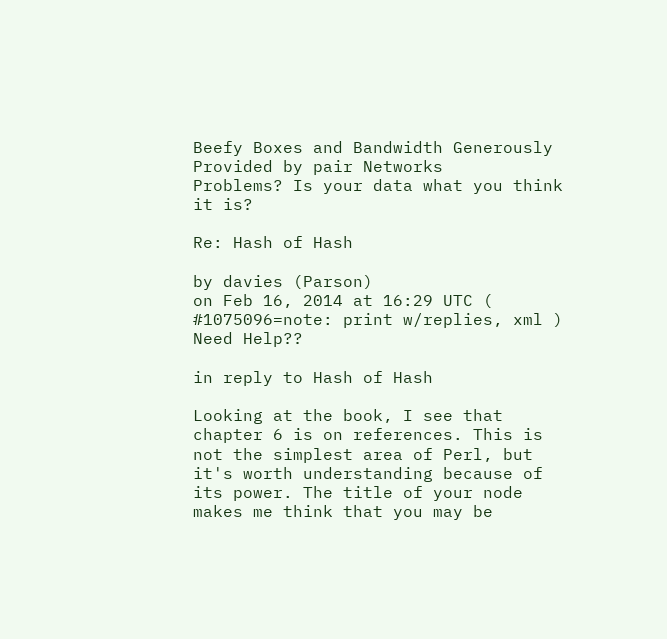Beefy Boxes and Bandwidth Generously Provided by pair Networks
Problems? Is your data what you think it is?

Re: Hash of Hash

by davies (Parson)
on Feb 16, 2014 at 16:29 UTC ( #1075096=note: print w/replies, xml ) Need Help??

in reply to Hash of Hash

Looking at the book, I see that chapter 6 is on references. This is not the simplest area of Perl, but it's worth understanding because of its power. The title of your node makes me think that you may be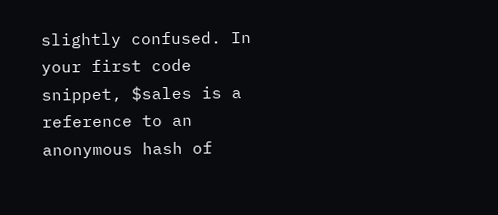slightly confused. In your first code snippet, $sales is a reference to an anonymous hash of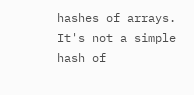hashes of arrays. It's not a simple hash of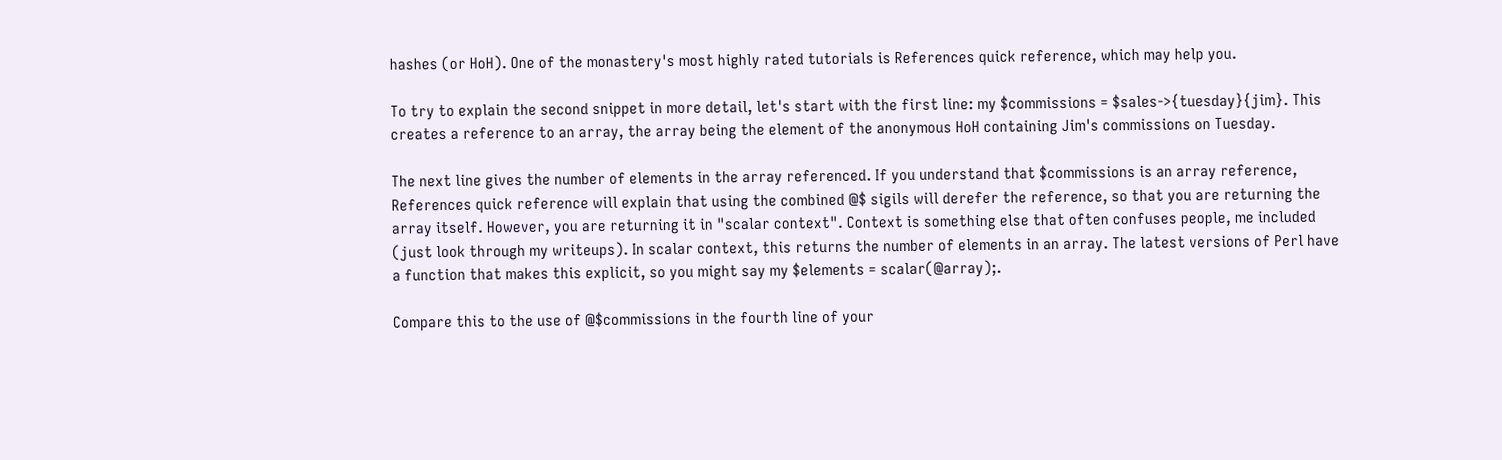hashes (or HoH). One of the monastery's most highly rated tutorials is References quick reference, which may help you.

To try to explain the second snippet in more detail, let's start with the first line: my $commissions = $sales->{tuesday}{jim}. This creates a reference to an array, the array being the element of the anonymous HoH containing Jim's commissions on Tuesday.

The next line gives the number of elements in the array referenced. If you understand that $commissions is an array reference, References quick reference will explain that using the combined @$ sigils will derefer the reference, so that you are returning the array itself. However, you are returning it in "scalar context". Context is something else that often confuses people, me included (just look through my writeups). In scalar context, this returns the number of elements in an array. The latest versions of Perl have a function that makes this explicit, so you might say my $elements = scalar(@array);.

Compare this to the use of @$commissions in the fourth line of your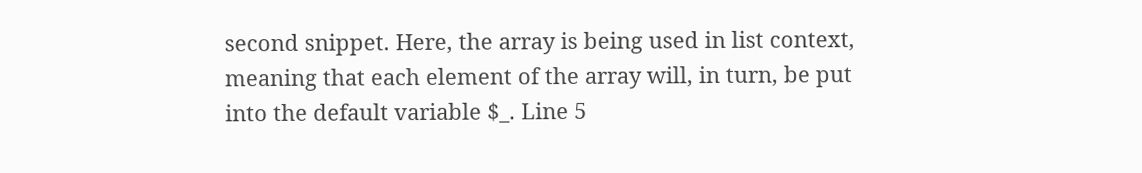second snippet. Here, the array is being used in list context, meaning that each element of the array will, in turn, be put into the default variable $_. Line 5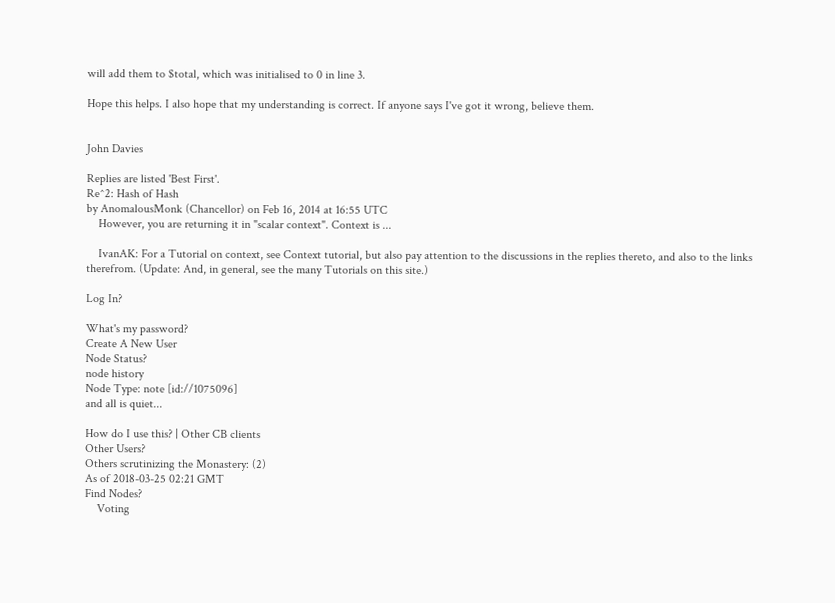will add them to $total, which was initialised to 0 in line 3.

Hope this helps. I also hope that my understanding is correct. If anyone says I've got it wrong, believe them.


John Davies

Replies are listed 'Best First'.
Re^2: Hash of Hash
by AnomalousMonk (Chancellor) on Feb 16, 2014 at 16:55 UTC
    However, you are returning it in "scalar context". Context is ...

    IvanAK: For a Tutorial on context, see Context tutorial, but also pay attention to the discussions in the replies thereto, and also to the links therefrom. (Update: And, in general, see the many Tutorials on this site.)

Log In?

What's my password?
Create A New User
Node Status?
node history
Node Type: note [id://1075096]
and all is quiet...

How do I use this? | Other CB clients
Other Users?
Others scrutinizing the Monastery: (2)
As of 2018-03-25 02:21 GMT
Find Nodes?
    Voting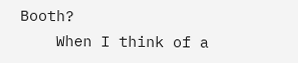Booth?
    When I think of a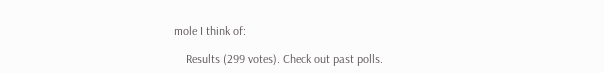mole I think of:

    Results (299 votes). Check out past polls.